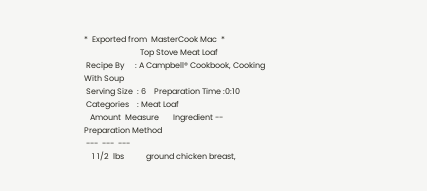*  Exported from  MasterCook Mac  *
                            Top Stove Meat Loaf
 Recipe By     : A Campbell® Cookbook, Cooking With Soup
 Serving Size  : 6    Preparation Time :0:10
 Categories    : Meat Loaf
   Amount  Measure       Ingredient -- Preparation Method
 ---  ---  ---
    1 1/2  lbs           ground chicken breast,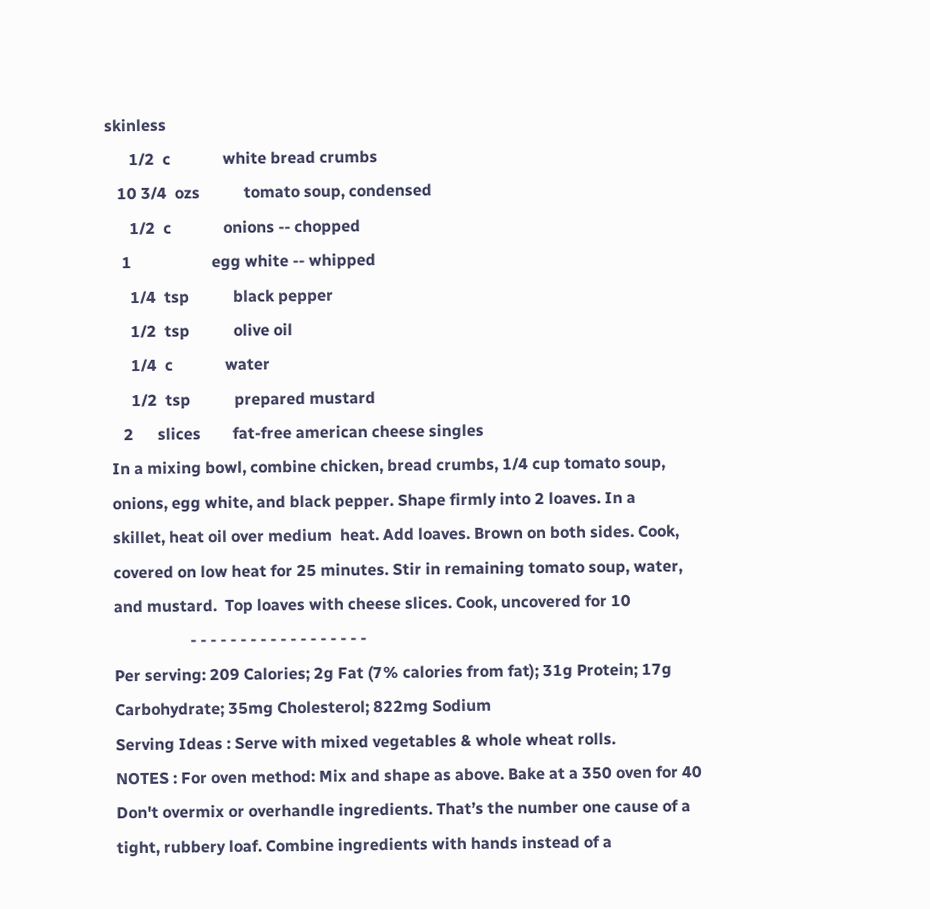skinless
      1/2  c             white bread crumbs
   10 3/4  ozs           tomato soup, condensed
      1/2  c             onions -- chopped
    1                    egg white -- whipped
      1/4  tsp           black pepper
      1/2  tsp           olive oil
      1/4  c             water
      1/2  tsp           prepared mustard
    2      slices        fat-free american cheese singles
 In a mixing bowl, combine chicken, bread crumbs, 1/4 cup tomato soup,
 onions, egg white, and black pepper. Shape firmly into 2 loaves. In a
 skillet, heat oil over medium  heat. Add loaves. Brown on both sides. Cook,
 covered on low heat for 25 minutes. Stir in remaining tomato soup, water,
 and mustard.  Top loaves with cheese slices. Cook, uncovered for 10
                    - - - - - - - - - - - - - - - - - -
 Per serving: 209 Calories; 2g Fat (7% calories from fat); 31g Protein; 17g
 Carbohydrate; 35mg Cholesterol; 822mg Sodium
 Serving Ideas : Serve with mixed vegetables & whole wheat rolls.
 NOTES : For oven method: Mix and shape as above. Bake at a 350 oven for 40
 Don't overmix or overhandle ingredients. That’s the number one cause of a
 tight, rubbery loaf. Combine ingredients with hands instead of a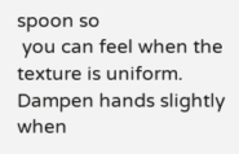spoon so
 you can feel when the texture is uniform. Dampen hands slightly when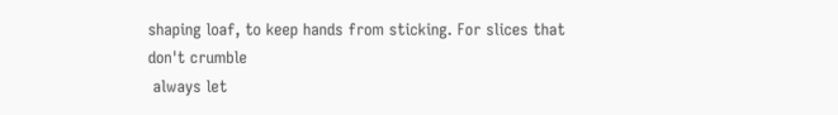shaping loaf, to keep hands from sticking. For slices that don't crumble
 always let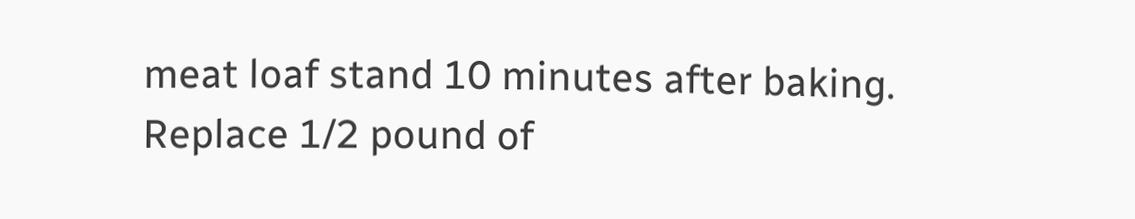meat loaf stand 10 minutes after baking. Replace 1/2 pound of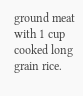ground meat with 1 cup cooked long grain rice.